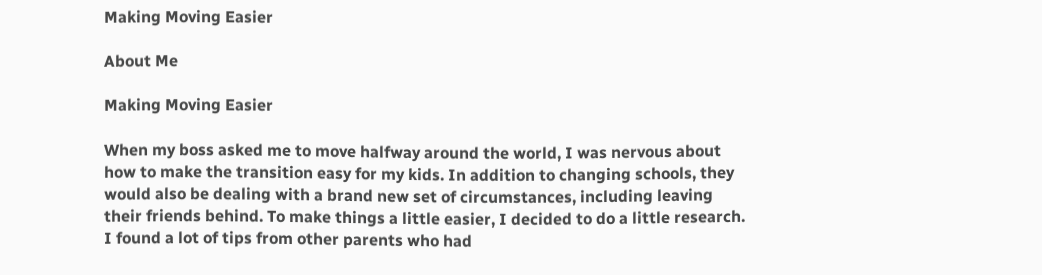Making Moving Easier

About Me

Making Moving Easier

When my boss asked me to move halfway around the world, I was nervous about how to make the transition easy for my kids. In addition to changing schools, they would also be dealing with a brand new set of circumstances, including leaving their friends behind. To make things a little easier, I decided to do a little research. I found a lot of tips from other parents who had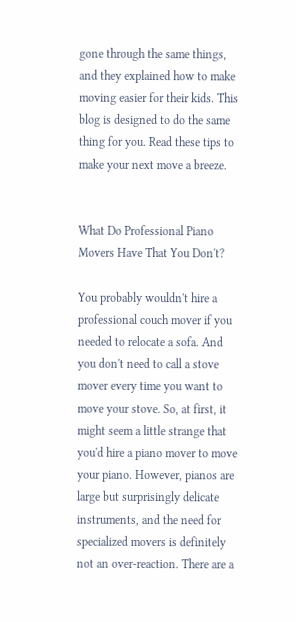gone through the same things, and they explained how to make moving easier for their kids. This blog is designed to do the same thing for you. Read these tips to make your next move a breeze.


What Do Professional Piano Movers Have That You Don't?

You probably wouldn't hire a professional couch mover if you needed to relocate a sofa. And you don't need to call a stove mover every time you want to move your stove. So, at first, it might seem a little strange that you'd hire a piano mover to move your piano. However, pianos are large but surprisingly delicate instruments, and the need for specialized movers is definitely not an over-reaction. There are a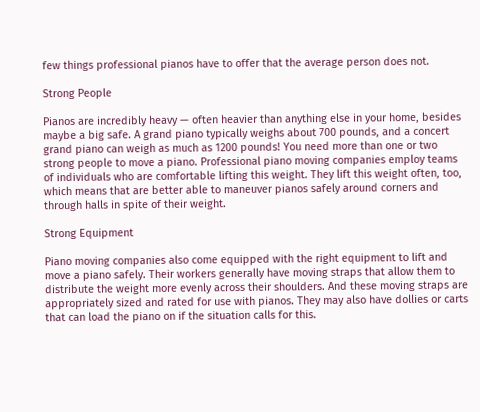few things professional pianos have to offer that the average person does not.

Strong People

Pianos are incredibly heavy — often heavier than anything else in your home, besides maybe a big safe. A grand piano typically weighs about 700 pounds, and a concert grand piano can weigh as much as 1200 pounds! You need more than one or two strong people to move a piano. Professional piano moving companies employ teams of individuals who are comfortable lifting this weight. They lift this weight often, too, which means that are better able to maneuver pianos safely around corners and through halls in spite of their weight.

Strong Equipment

Piano moving companies also come equipped with the right equipment to lift and move a piano safely. Their workers generally have moving straps that allow them to distribute the weight more evenly across their shoulders. And these moving straps are appropriately sized and rated for use with pianos. They may also have dollies or carts that can load the piano on if the situation calls for this.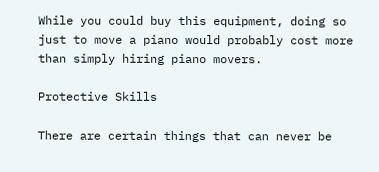While you could buy this equipment, doing so just to move a piano would probably cost more than simply hiring piano movers.

Protective Skills

There are certain things that can never be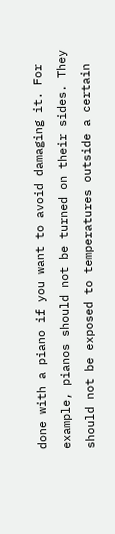done with a piano if you want to avoid damaging it. For example, pianos should not be turned on their sides. They should not be exposed to temperatures outside a certain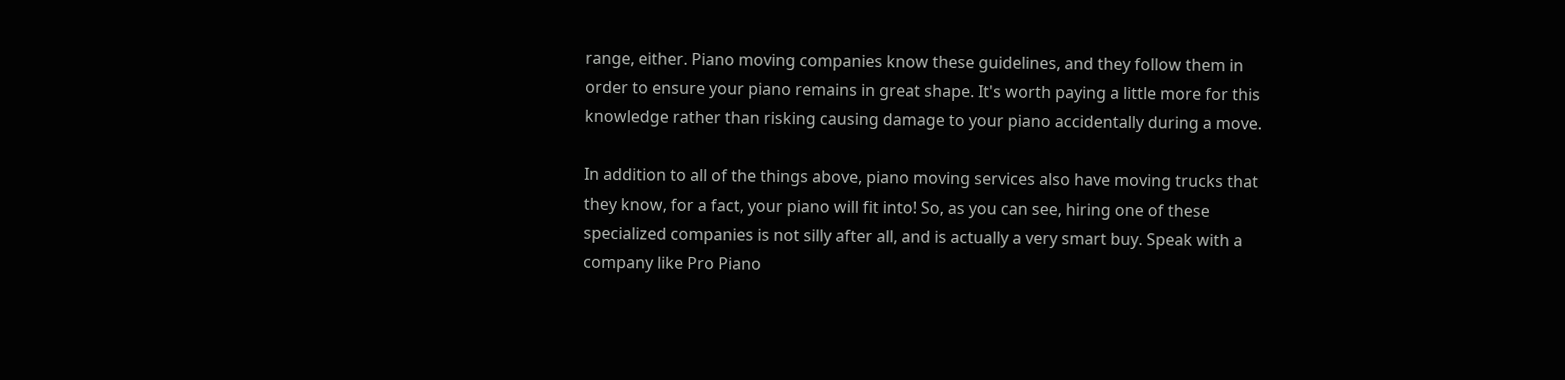range, either. Piano moving companies know these guidelines, and they follow them in order to ensure your piano remains in great shape. It's worth paying a little more for this knowledge rather than risking causing damage to your piano accidentally during a move.

In addition to all of the things above, piano moving services also have moving trucks that they know, for a fact, your piano will fit into! So, as you can see, hiring one of these specialized companies is not silly after all, and is actually a very smart buy. Speak with a company like Pro Piano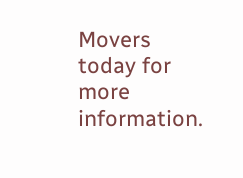Movers today for more information.